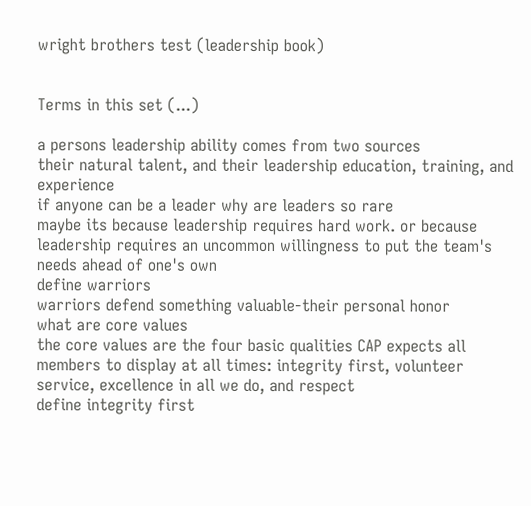wright brothers test (leadership book)


Terms in this set (...)

a persons leadership ability comes from two sources
their natural talent, and their leadership education, training, and experience
if anyone can be a leader why are leaders so rare
maybe its because leadership requires hard work. or because leadership requires an uncommon willingness to put the team's needs ahead of one's own
define warriors
warriors defend something valuable-their personal honor
what are core values
the core values are the four basic qualities CAP expects all members to display at all times: integrity first, volunteer service, excellence in all we do, and respect
define integrity first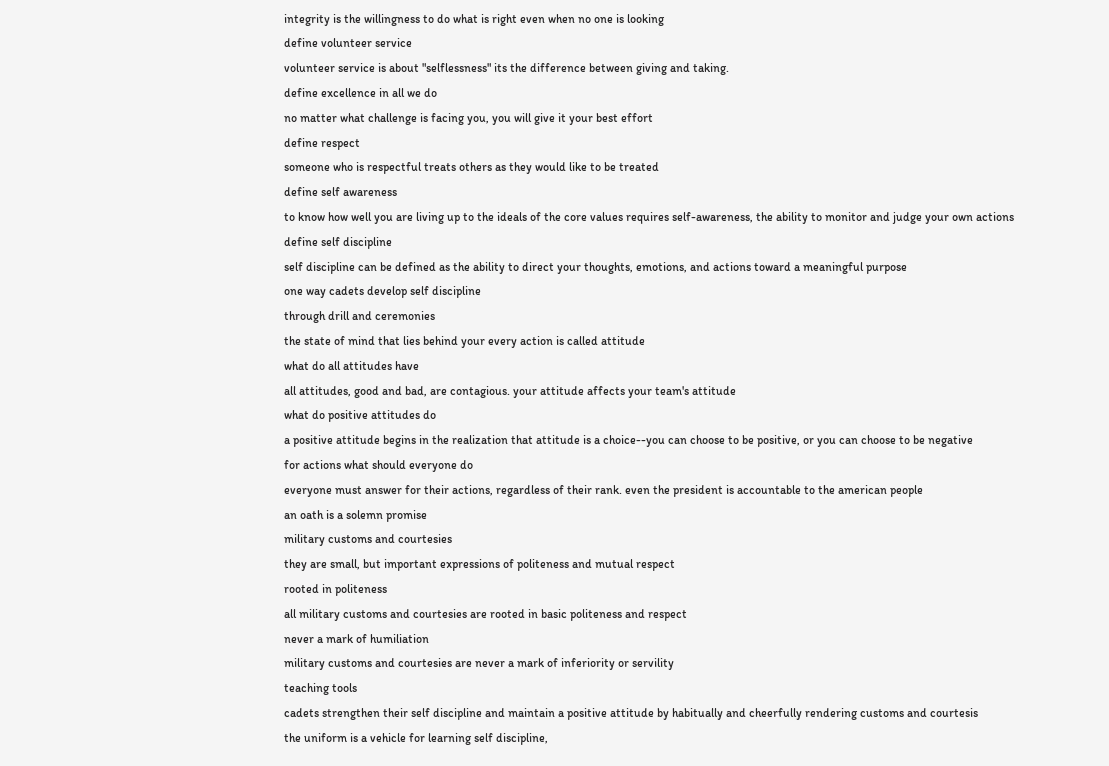integrity is the willingness to do what is right even when no one is looking
define volunteer service
volunteer service is about "selflessness" its the difference between giving and taking.
define excellence in all we do
no matter what challenge is facing you, you will give it your best effort
define respect
someone who is respectful treats others as they would like to be treated
define self awareness
to know how well you are living up to the ideals of the core values requires self-awareness, the ability to monitor and judge your own actions
define self discipline
self discipline can be defined as the ability to direct your thoughts, emotions, and actions toward a meaningful purpose
one way cadets develop self discipline
through drill and ceremonies
the state of mind that lies behind your every action is called attitude
what do all attitudes have
all attitudes, good and bad, are contagious. your attitude affects your team's attitude
what do positive attitudes do
a positive attitude begins in the realization that attitude is a choice--you can choose to be positive, or you can choose to be negative
for actions what should everyone do
everyone must answer for their actions, regardless of their rank. even the president is accountable to the american people
an oath is a solemn promise
military customs and courtesies
they are small, but important expressions of politeness and mutual respect
rooted in politeness
all military customs and courtesies are rooted in basic politeness and respect
never a mark of humiliation
military customs and courtesies are never a mark of inferiority or servility
teaching tools
cadets strengthen their self discipline and maintain a positive attitude by habitually and cheerfully rendering customs and courtesis
the uniform is a vehicle for learning self discipline,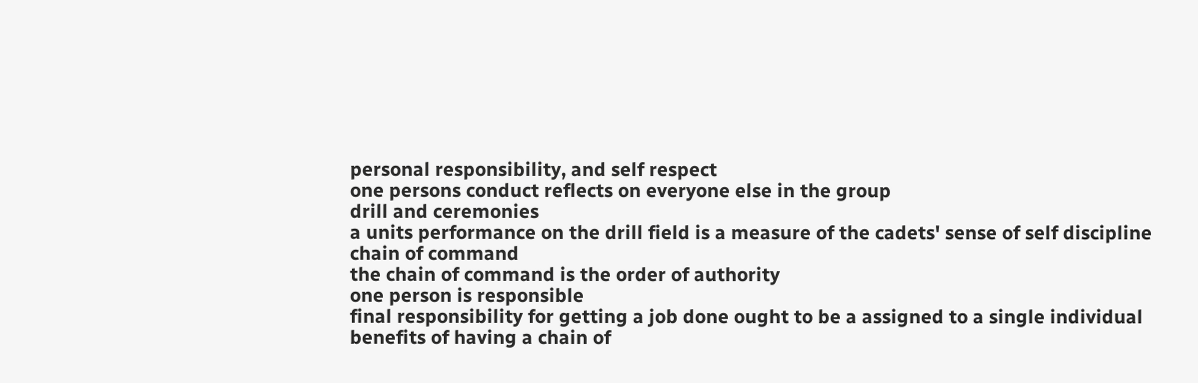personal responsibility, and self respect
one persons conduct reflects on everyone else in the group
drill and ceremonies
a units performance on the drill field is a measure of the cadets' sense of self discipline
chain of command
the chain of command is the order of authority
one person is responsible
final responsibility for getting a job done ought to be a assigned to a single individual
benefits of having a chain of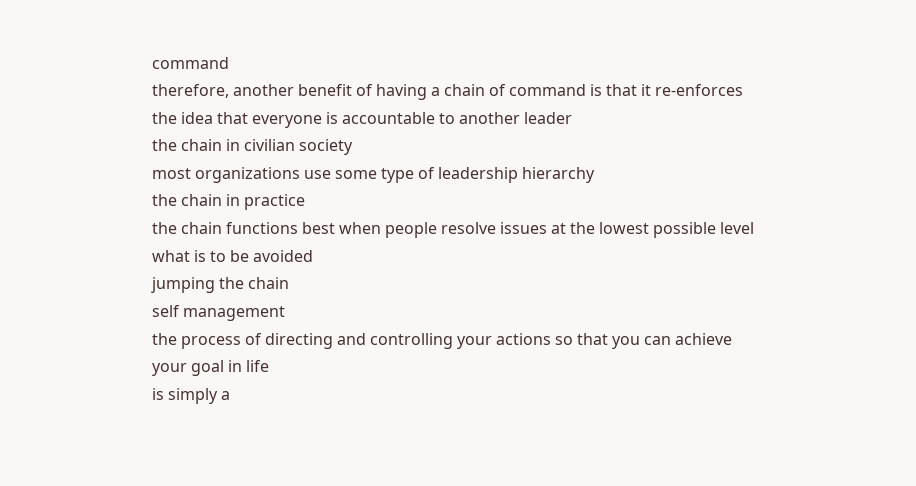command
therefore, another benefit of having a chain of command is that it re-enforces the idea that everyone is accountable to another leader
the chain in civilian society
most organizations use some type of leadership hierarchy
the chain in practice
the chain functions best when people resolve issues at the lowest possible level
what is to be avoided
jumping the chain
self management
the process of directing and controlling your actions so that you can achieve your goal in life
is simply a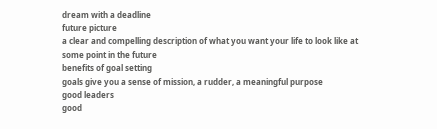dream with a deadline
future picture
a clear and compelling description of what you want your life to look like at some point in the future
benefits of goal setting
goals give you a sense of mission, a rudder, a meaningful purpose
good leaders
good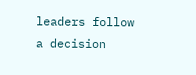leaders follow a decision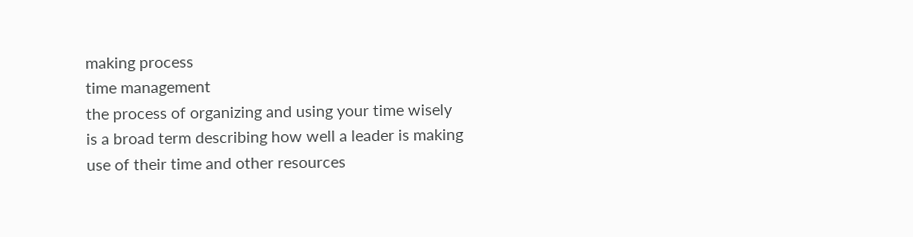making process
time management
the process of organizing and using your time wisely
is a broad term describing how well a leader is making use of their time and other resources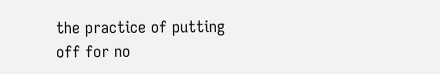the practice of putting off for no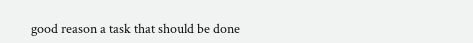good reason a task that should be done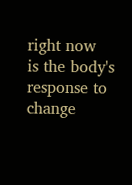right now
is the body's response to change